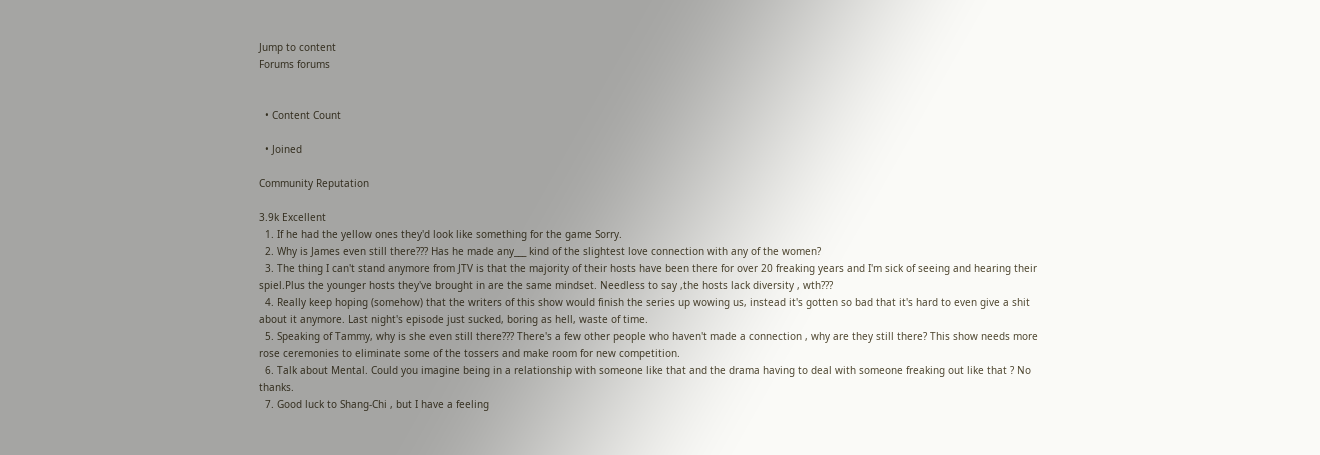Jump to content
Forums forums


  • Content Count

  • Joined

Community Reputation

3.9k Excellent
  1. If he had the yellow ones they'd look like something for the game Sorry.
  2. Why is James even still there??? Has he made any___ kind of the slightest love connection with any of the women?
  3. The thing I can't stand anymore from JTV is that the majority of their hosts have been there for over 20 freaking years and I'm sick of seeing and hearing their spiel.Plus the younger hosts they've brought in are the same mindset. Needless to say ,the hosts lack diversity , wth???
  4. Really keep hoping (somehow) that the writers of this show would finish the series up wowing us, instead it's gotten so bad that it's hard to even give a shit about it anymore. Last night's episode just sucked, boring as hell, waste of time.
  5. Speaking of Tammy, why is she even still there??? There's a few other people who haven't made a connection , why are they still there? This show needs more rose ceremonies to eliminate some of the tossers and make room for new competition.
  6. Talk about Mental. Could you imagine being in a relationship with someone like that and the drama having to deal with someone freaking out like that ? No thanks.
  7. Good luck to Shang-Chi , but I have a feeling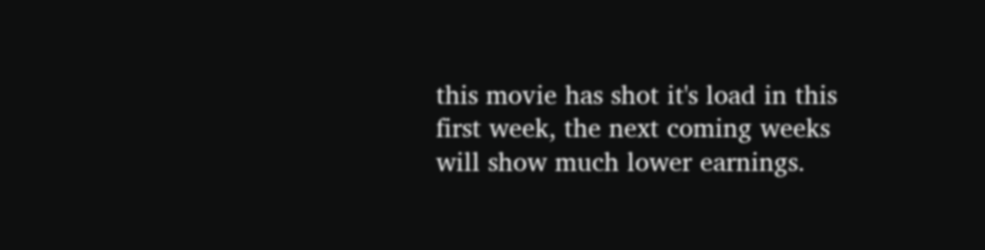this movie has shot it's load in this first week, the next coming weeks will show much lower earnings.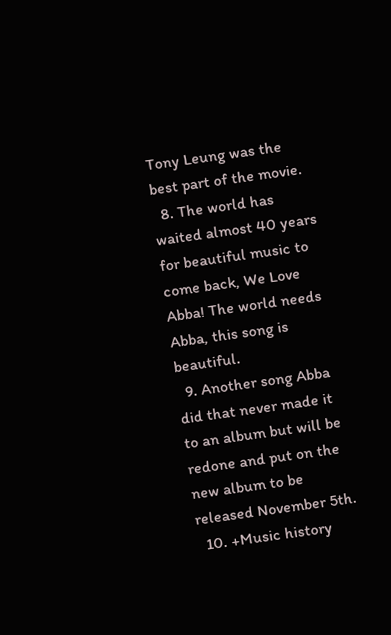Tony Leung was the best part of the movie.
  8. The world has waited almost 40 years for beautiful music to come back, We Love Abba! The world needs Abba, this song is beautiful.
  9. Another song Abba did that never made it to an album but will be redone and put on the new album to be released November 5th.
  10. +Music history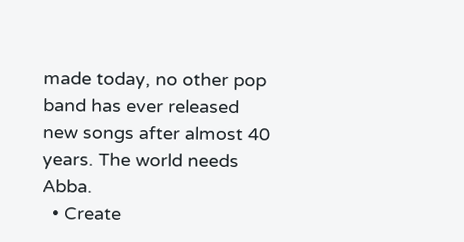made today, no other pop band has ever released new songs after almost 40 years. The world needs Abba.
  • Create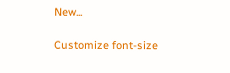New...

Customize font-size